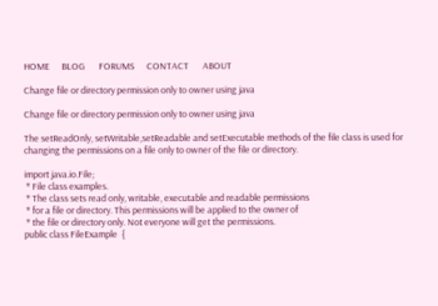HOME      BLOG       FORUMS      CONTACT       ABOUT

Change file or directory permission only to owner using java

Change file or directory permission only to owner using java

The setReadOnly, setWritable,setReadable and setExecutable methods of the file class is used for changing the permissions on a file only to owner of the file or directory.

import java.io.File;
 * File class examples.
 * The class sets read only, writable, executable and readable permissions
 * for a file or directory. This permissions will be applied to the owner of
 * the file or directory only. Not everyone will get the permissions.
public class FileExample  {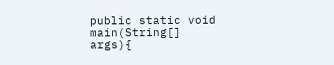public static void main(String[] args){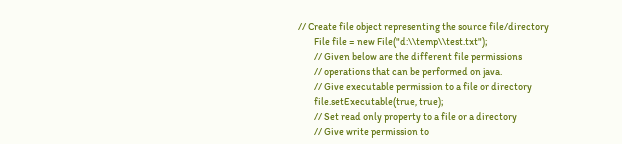// Create file object representing the source file/directory
        File file = new File("d:\\temp\\test.txt");
        // Given below are the different file permissions
        // operations that can be performed on java.
        // Give executable permission to a file or directory
        file.setExecutable(true, true);
        // Set read only property to a file or a directory
        // Give write permission to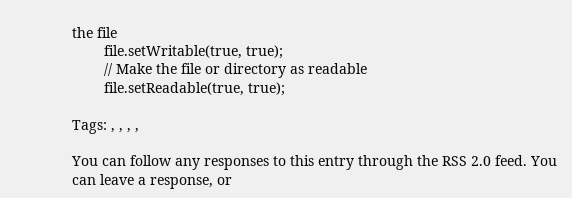the file
        file.setWritable(true, true);
        // Make the file or directory as readable
        file.setReadable(true, true);

Tags: , , , ,

You can follow any responses to this entry through the RSS 2.0 feed. You can leave a response, or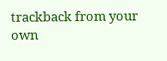trackback from your own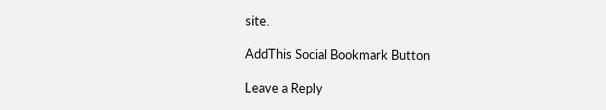site.

AddThis Social Bookmark Button

Leave a Reply